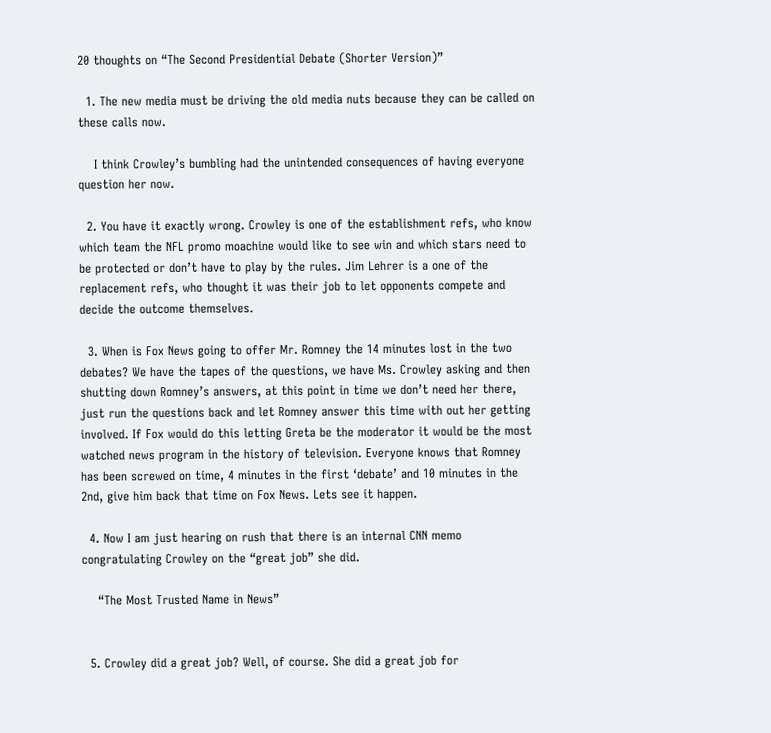20 thoughts on “The Second Presidential Debate (Shorter Version)”

  1. The new media must be driving the old media nuts because they can be called on these calls now.

    I think Crowley’s bumbling had the unintended consequences of having everyone question her now.

  2. You have it exactly wrong. Crowley is one of the establishment refs, who know which team the NFL promo moachine would like to see win and which stars need to be protected or don’t have to play by the rules. Jim Lehrer is a one of the replacement refs, who thought it was their job to let opponents compete and decide the outcome themselves.

  3. When is Fox News going to offer Mr. Romney the 14 minutes lost in the two debates? We have the tapes of the questions, we have Ms. Crowley asking and then shutting down Romney’s answers, at this point in time we don’t need her there, just run the questions back and let Romney answer this time with out her getting involved. If Fox would do this letting Greta be the moderator it would be the most watched news program in the history of television. Everyone knows that Romney has been screwed on time, 4 minutes in the first ‘debate’ and 10 minutes in the 2nd, give him back that time on Fox News. Lets see it happen.

  4. Now I am just hearing on rush that there is an internal CNN memo congratulating Crowley on the “great job” she did.

    “The Most Trusted Name in News”


  5. Crowley did a great job? Well, of course. She did a great job for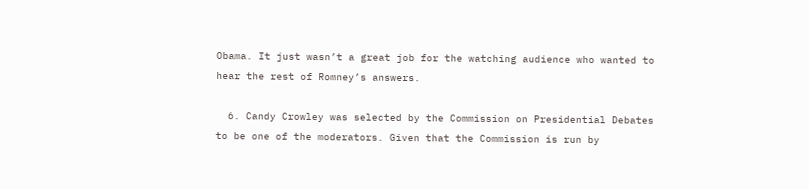Obama. It just wasn’t a great job for the watching audience who wanted to hear the rest of Romney’s answers.

  6. Candy Crowley was selected by the Commission on Presidential Debates to be one of the moderators. Given that the Commission is run by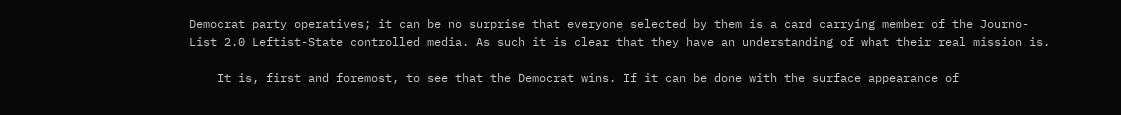Democrat party operatives; it can be no surprise that everyone selected by them is a card carrying member of the Journo-List 2.0 Leftist-State controlled media. As such it is clear that they have an understanding of what their real mission is.

    It is, first and foremost, to see that the Democrat wins. If it can be done with the surface appearance of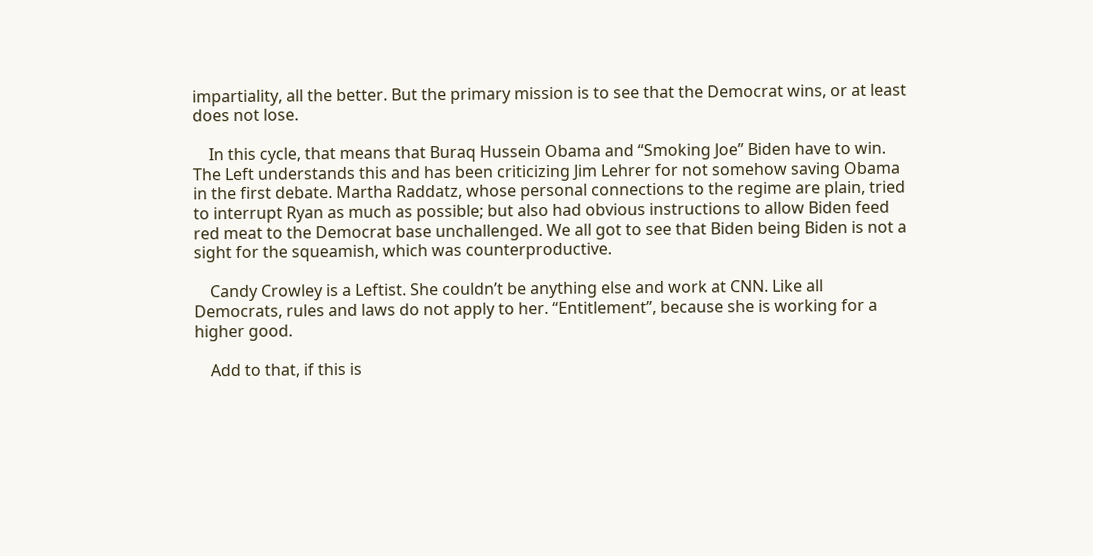impartiality, all the better. But the primary mission is to see that the Democrat wins, or at least does not lose.

    In this cycle, that means that Buraq Hussein Obama and “Smoking Joe” Biden have to win. The Left understands this and has been criticizing Jim Lehrer for not somehow saving Obama in the first debate. Martha Raddatz, whose personal connections to the regime are plain, tried to interrupt Ryan as much as possible; but also had obvious instructions to allow Biden feed red meat to the Democrat base unchallenged. We all got to see that Biden being Biden is not a sight for the squeamish, which was counterproductive.

    Candy Crowley is a Leftist. She couldn’t be anything else and work at CNN. Like all Democrats, rules and laws do not apply to her. “Entitlement”, because she is working for a higher good.

    Add to that, if this is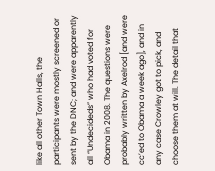like all other Town Halls, the participants were mostly screened or sent by the DNC; and were apparently all “Undecideds” who had voted for Obama in 2008. The questions were probably written by Axelrod [and were cc’ed to Obama a week ago], and in any case Crowley got to pick, and choose them at will. The detail that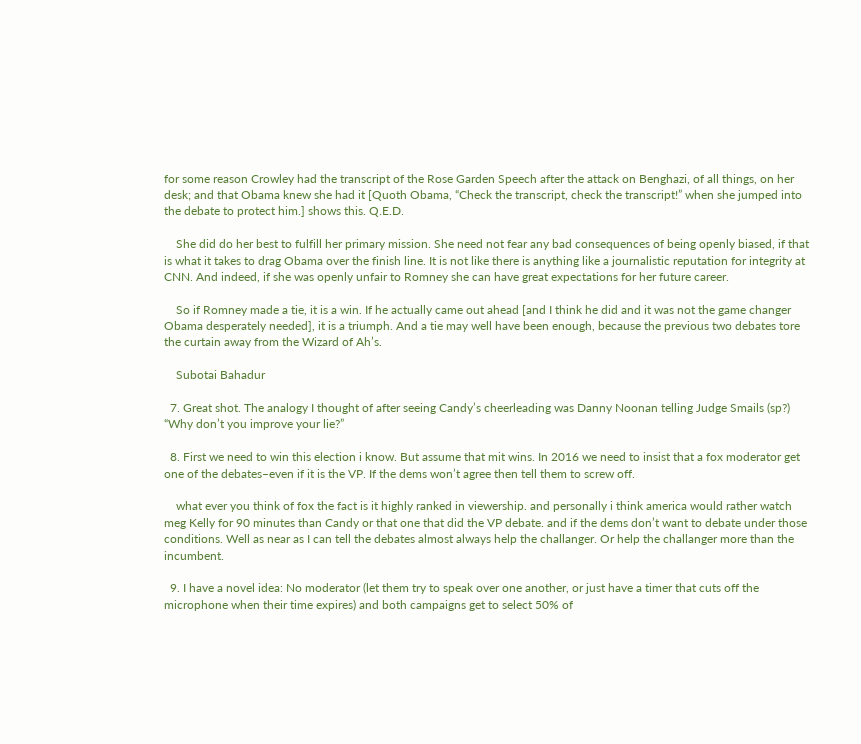for some reason Crowley had the transcript of the Rose Garden Speech after the attack on Benghazi, of all things, on her desk; and that Obama knew she had it [Quoth Obama, “Check the transcript, check the transcript!” when she jumped into the debate to protect him.] shows this. Q.E.D.

    She did do her best to fulfill her primary mission. She need not fear any bad consequences of being openly biased, if that is what it takes to drag Obama over the finish line. It is not like there is anything like a journalistic reputation for integrity at CNN. And indeed, if she was openly unfair to Romney she can have great expectations for her future career.

    So if Romney made a tie, it is a win. If he actually came out ahead [and I think he did and it was not the game changer Obama desperately needed], it is a triumph. And a tie may well have been enough, because the previous two debates tore the curtain away from the Wizard of Ah’s.

    Subotai Bahadur

  7. Great shot. The analogy I thought of after seeing Candy’s cheerleading was Danny Noonan telling Judge Smails (sp?) “Why don’t you improve your lie?”

  8. First we need to win this election i know. But assume that mit wins. In 2016 we need to insist that a fox moderator get one of the debates–even if it is the VP. If the dems won’t agree then tell them to screw off.

    what ever you think of fox the fact is it highly ranked in viewership. and personally i think america would rather watch meg Kelly for 90 minutes than Candy or that one that did the VP debate. and if the dems don’t want to debate under those conditions. Well as near as I can tell the debates almost always help the challanger. Or help the challanger more than the incumbent.

  9. I have a novel idea: No moderator (let them try to speak over one another, or just have a timer that cuts off the microphone when their time expires) and both campaigns get to select 50% of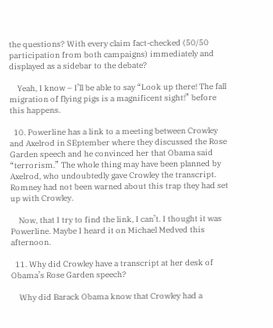the questions? With every claim fact-checked (50/50 participation from both campaigns) immediately and displayed as a sidebar to the debate?

    Yeah, I know – I’ll be able to say “Look up there! The fall migration of flying pigs is a magnificent sight!” before this happens.

  10. Powerline has a link to a meeting between Crowley and Axelrod in SEptember where they discussed the Rose Garden speech and he convinced her that Obama said “terrorism.” The whole thing may have been planned by Axelrod, who undoubtedly gave Crowley the transcript. Romney had not been warned about this trap they had set up with Crowley.

    Now, that I try to find the link, I can’t. I thought it was Powerline. Maybe I heard it on Michael Medved this afternoon.

  11. Why did Crowley have a transcript at her desk of Obama’s Rose Garden speech?

    Why did Barack Obama know that Crowley had a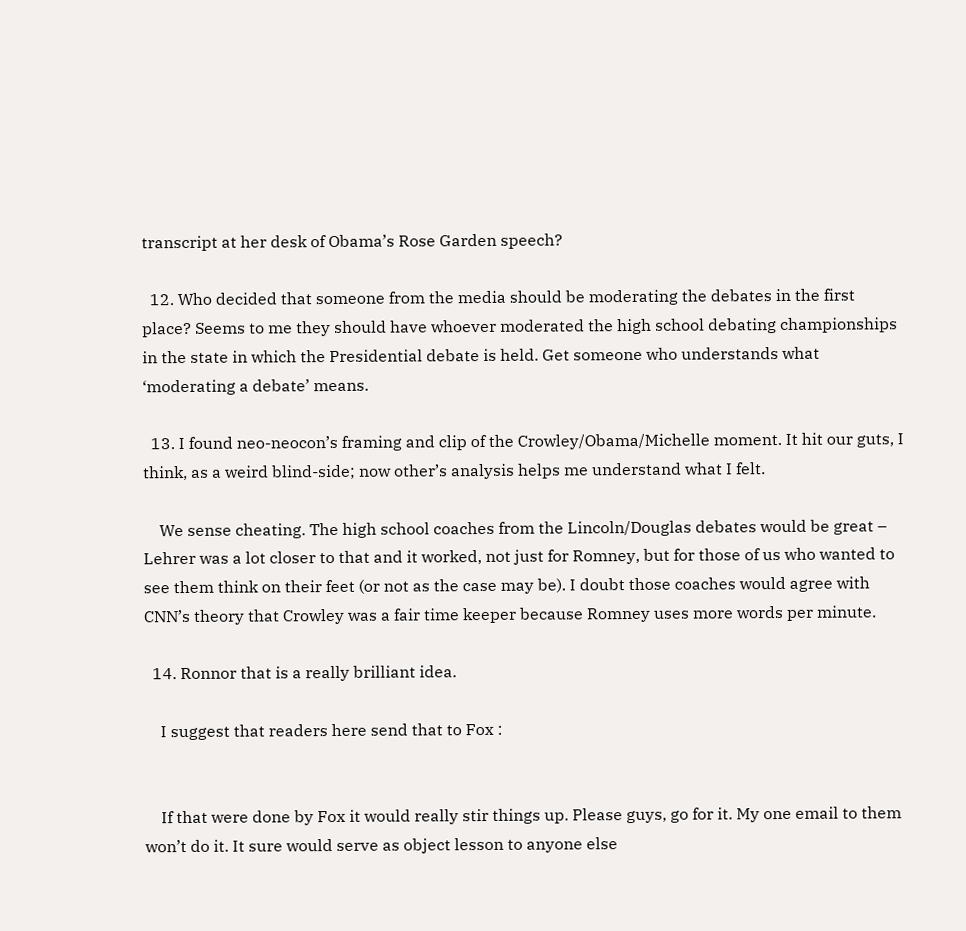transcript at her desk of Obama’s Rose Garden speech?

  12. Who decided that someone from the media should be moderating the debates in the first place? Seems to me they should have whoever moderated the high school debating championships in the state in which the Presidential debate is held. Get someone who understands what ‘moderating a debate’ means.

  13. I found neo-neocon’s framing and clip of the Crowley/Obama/Michelle moment. It hit our guts, I think, as a weird blind-side; now other’s analysis helps me understand what I felt.

    We sense cheating. The high school coaches from the Lincoln/Douglas debates would be great – Lehrer was a lot closer to that and it worked, not just for Romney, but for those of us who wanted to see them think on their feet (or not as the case may be). I doubt those coaches would agree with CNN’s theory that Crowley was a fair time keeper because Romney uses more words per minute.

  14. Ronnor that is a really brilliant idea.

    I suggest that readers here send that to Fox :


    If that were done by Fox it would really stir things up. Please guys, go for it. My one email to them won’t do it. It sure would serve as object lesson to anyone else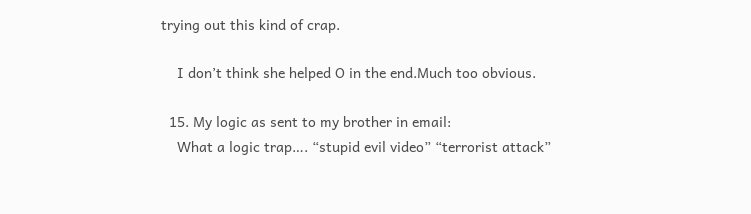trying out this kind of crap.

    I don’t think she helped O in the end.Much too obvious.

  15. My logic as sent to my brother in email:
    What a logic trap…. “stupid evil video” “terrorist attack”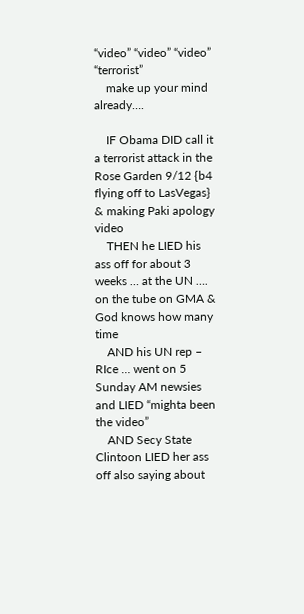“video” “video” “video” “terrorist”
    make up your mind already….

    IF Obama DID call it a terrorist attack in the Rose Garden 9/12 {b4 flying off to LasVegas} & making Paki apology video
    THEN he LIED his ass off for about 3 weeks … at the UN …. on the tube on GMA & God knows how many time
    AND his UN rep – RIce … went on 5 Sunday AM newsies and LIED “mighta been the video”
    AND Secy State Clintoon LIED her ass off also saying about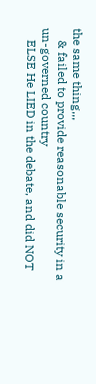the same thing,,,
    & failed to provide reasonable security in a un-governed country
    ELSE He LIED in the debate, and did NOT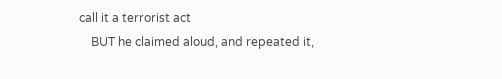call it a terrorist act
    BUT he claimed aloud, and repeated it,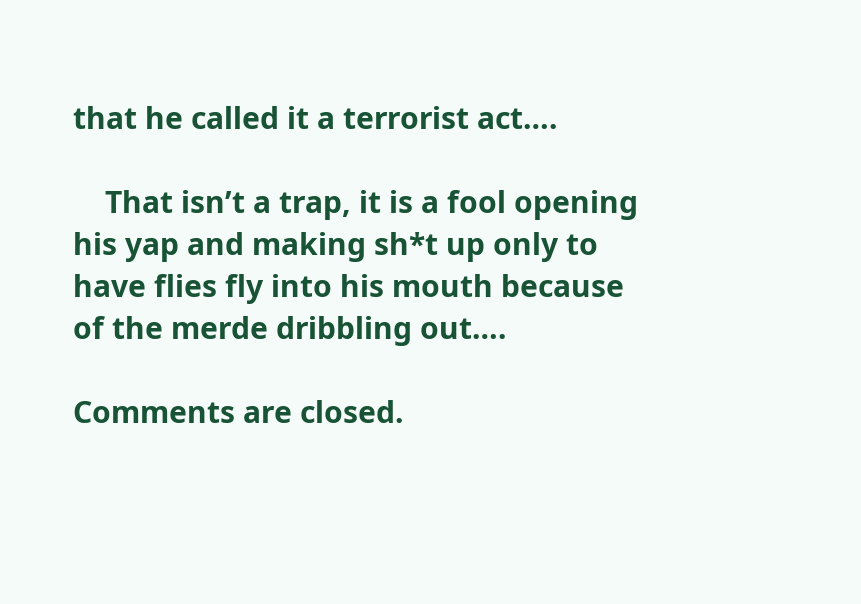that he called it a terrorist act….

    That isn’t a trap, it is a fool opening his yap and making sh*t up only to have flies fly into his mouth because of the merde dribbling out….

Comments are closed.